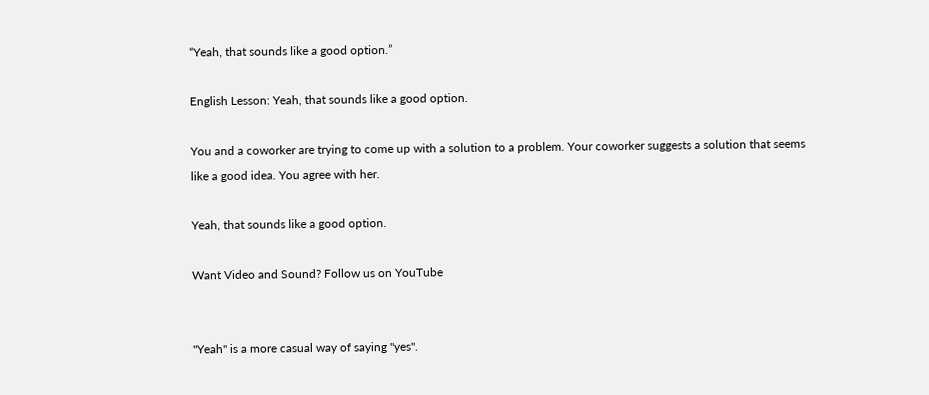“Yeah, that sounds like a good option.”

English Lesson: Yeah, that sounds like a good option.

You and a coworker are trying to come up with a solution to a problem. Your coworker suggests a solution that seems like a good idea. You agree with her.

Yeah, that sounds like a good option.

Want Video and Sound? Follow us on YouTube


"Yeah" is a more casual way of saying "yes".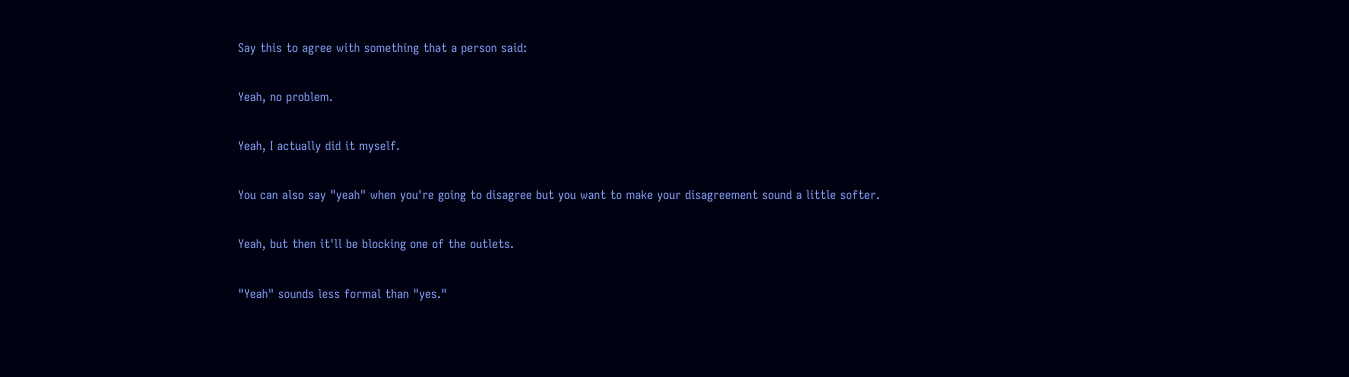Say this to agree with something that a person said:

Yeah, no problem.

Yeah, I actually did it myself.

You can also say "yeah" when you're going to disagree but you want to make your disagreement sound a little softer.

Yeah, but then it'll be blocking one of the outlets.

"Yeah" sounds less formal than "yes."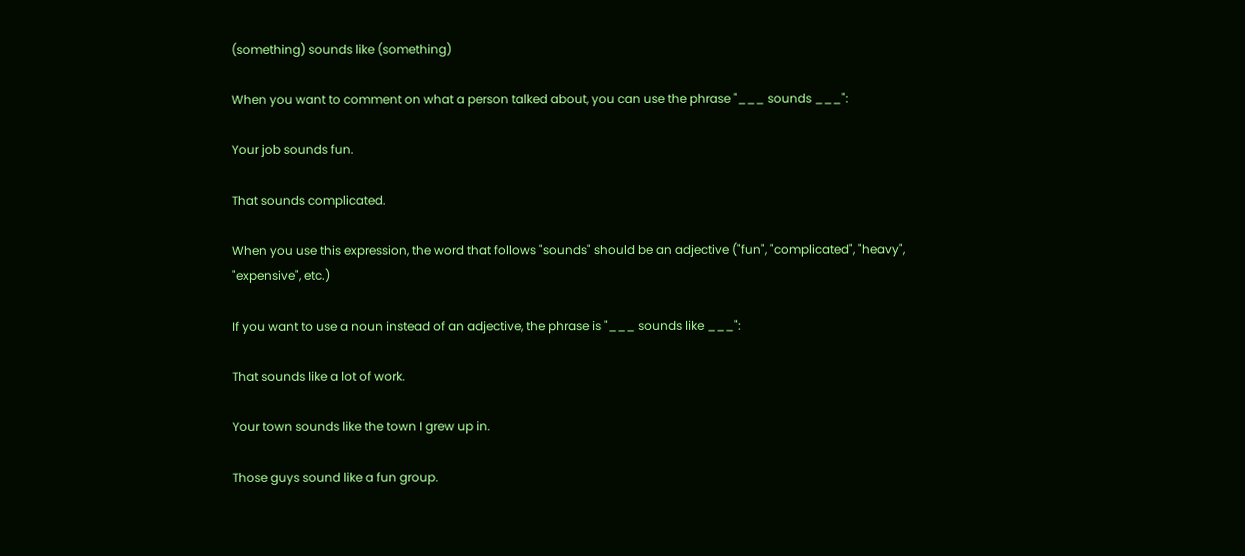(something) sounds like (something)

When you want to comment on what a person talked about, you can use the phrase "___ sounds ___":

Your job sounds fun.

That sounds complicated.

When you use this expression, the word that follows "sounds" should be an adjective ("fun", "complicated", "heavy", "expensive", etc.)

If you want to use a noun instead of an adjective, the phrase is "___ sounds like ___":

That sounds like a lot of work.

Your town sounds like the town I grew up in.

Those guys sound like a fun group.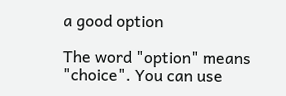a good option

The word "option" means "choice". You can use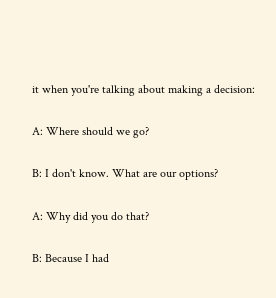it when you're talking about making a decision:

A: Where should we go?

B: I don't know. What are our options?

A: Why did you do that?

B: Because I had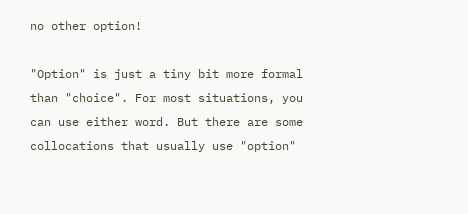no other option!

"Option" is just a tiny bit more formal than "choice". For most situations, you can use either word. But there are some collocations that usually use "option"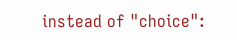instead of "choice":